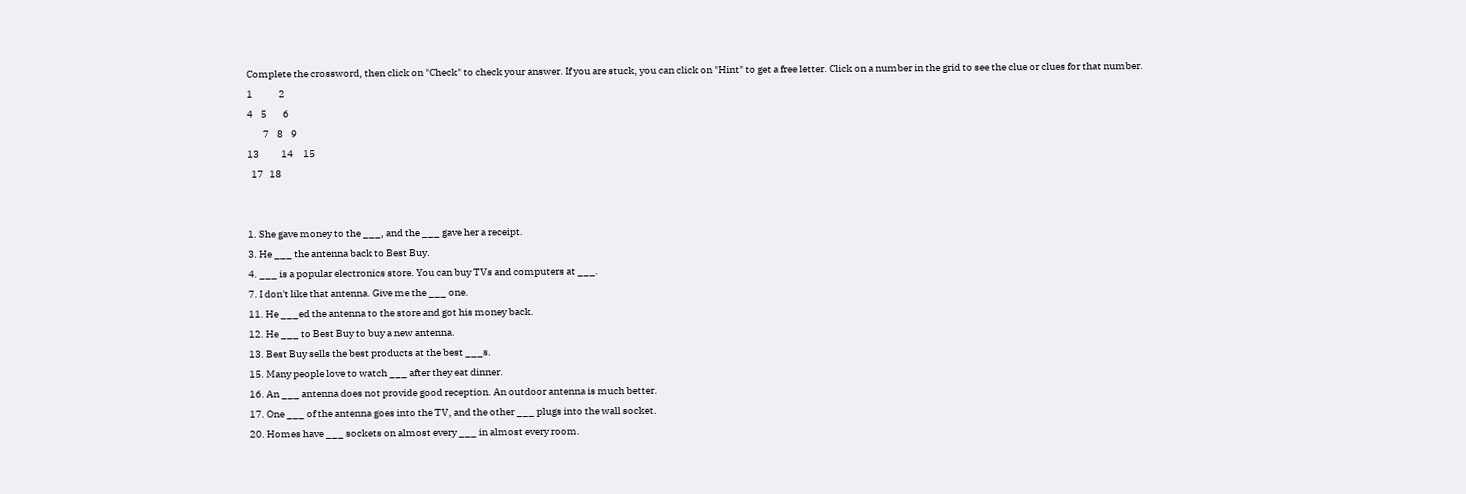Complete the crossword, then click on "Check" to check your answer. If you are stuck, you can click on "Hint" to get a free letter. Click on a number in the grid to see the clue or clues for that number.
1             2
4    5        6
        7    8    9
13           14     15
  17   18


1. She gave money to the ___, and the ___ gave her a receipt.
3. He ___ the antenna back to Best Buy.
4. ___ is a popular electronics store. You can buy TVs and computers at ___.
7. I don't like that antenna. Give me the ___ one.
11. He ___ed the antenna to the store and got his money back.
12. He ___ to Best Buy to buy a new antenna.
13. Best Buy sells the best products at the best ___s.
15. Many people love to watch ___ after they eat dinner.
16. An ___ antenna does not provide good reception. An outdoor antenna is much better.
17. One ___ of the antenna goes into the TV, and the other ___ plugs into the wall socket.
20. Homes have ___ sockets on almost every ___ in almost every room.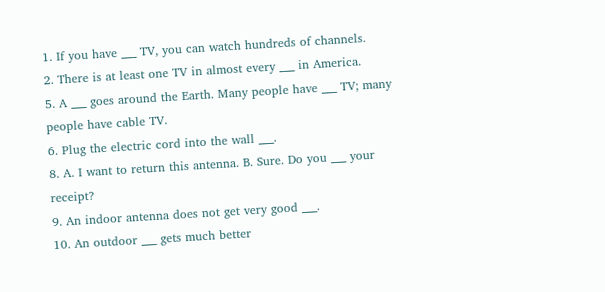1. If you have ___ TV, you can watch hundreds of channels.
2. There is at least one TV in almost every ___ in America.
5. A ___ goes around the Earth. Many people have ___ TV; many people have cable TV.
6. Plug the electric cord into the wall ___.
8. A. I want to return this antenna. B. Sure. Do you ___ your receipt?
9. An indoor antenna does not get very good ___.
10. An outdoor ___ gets much better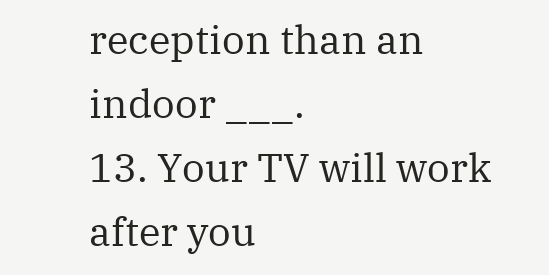reception than an indoor ___.
13. Your TV will work after you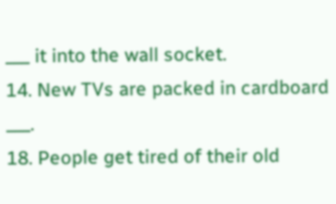___ it into the wall socket.
14. New TVs are packed in cardboard ___.
18. People get tired of their old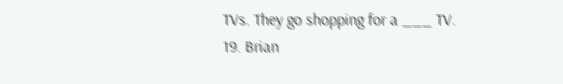TVs. They go shopping for a ___ TV.
19. Brian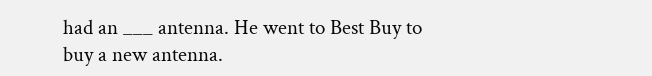had an ___ antenna. He went to Best Buy to buy a new antenna.